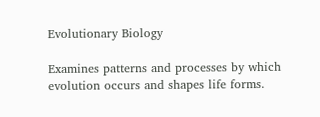Evolutionary Biology

Examines patterns and processes by which evolution occurs and shapes life forms.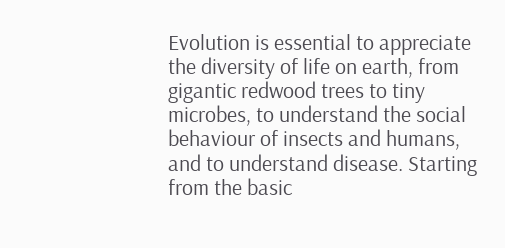Evolution is essential to appreciate the diversity of life on earth, from gigantic redwood trees to tiny microbes, to understand the social behaviour of insects and humans, and to understand disease. Starting from the basic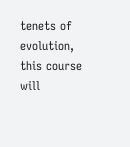tenets of evolution, this course will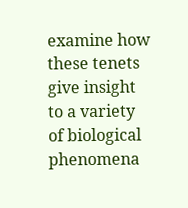examine how these tenets give insight to a variety of biological phenomena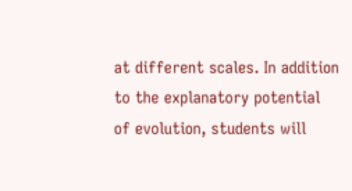at different scales. In addition to the explanatory potential of evolution, students will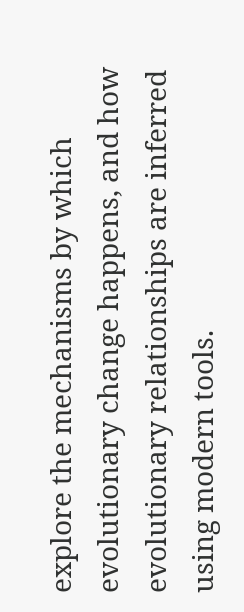explore the mechanisms by which evolutionary change happens, and how evolutionary relationships are inferred using modern tools.